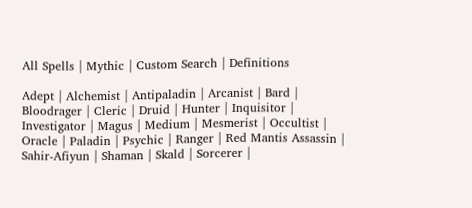All Spells | Mythic | Custom Search | Definitions

Adept | Alchemist | Antipaladin | Arcanist | Bard | Bloodrager | Cleric | Druid | Hunter | Inquisitor | Investigator | Magus | Medium | Mesmerist | Occultist | Oracle | Paladin | Psychic | Ranger | Red Mantis Assassin | Sahir-Afiyun | Shaman | Skald | Sorcerer |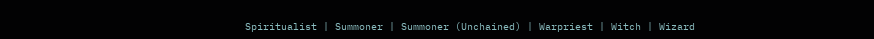Spiritualist | Summoner | Summoner (Unchained) | Warpriest | Witch | Wizard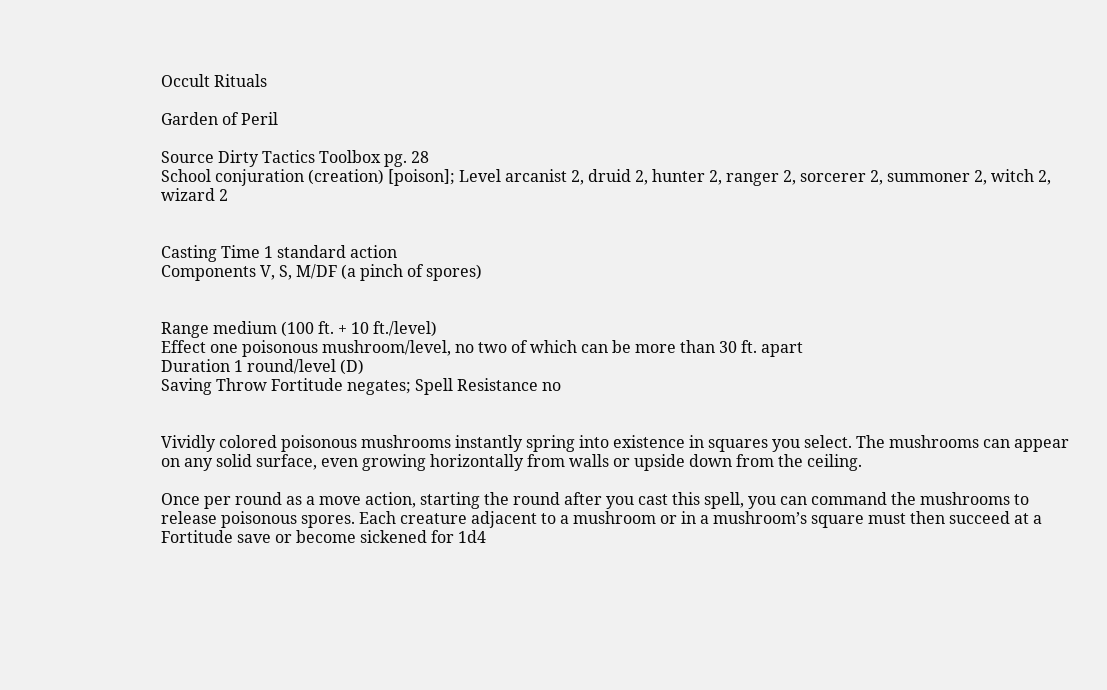Occult Rituals

Garden of Peril

Source Dirty Tactics Toolbox pg. 28
School conjuration (creation) [poison]; Level arcanist 2, druid 2, hunter 2, ranger 2, sorcerer 2, summoner 2, witch 2, wizard 2


Casting Time 1 standard action
Components V, S, M/DF (a pinch of spores)


Range medium (100 ft. + 10 ft./level)
Effect one poisonous mushroom/level, no two of which can be more than 30 ft. apart
Duration 1 round/level (D)
Saving Throw Fortitude negates; Spell Resistance no


Vividly colored poisonous mushrooms instantly spring into existence in squares you select. The mushrooms can appear on any solid surface, even growing horizontally from walls or upside down from the ceiling.

Once per round as a move action, starting the round after you cast this spell, you can command the mushrooms to release poisonous spores. Each creature adjacent to a mushroom or in a mushroom’s square must then succeed at a Fortitude save or become sickened for 1d4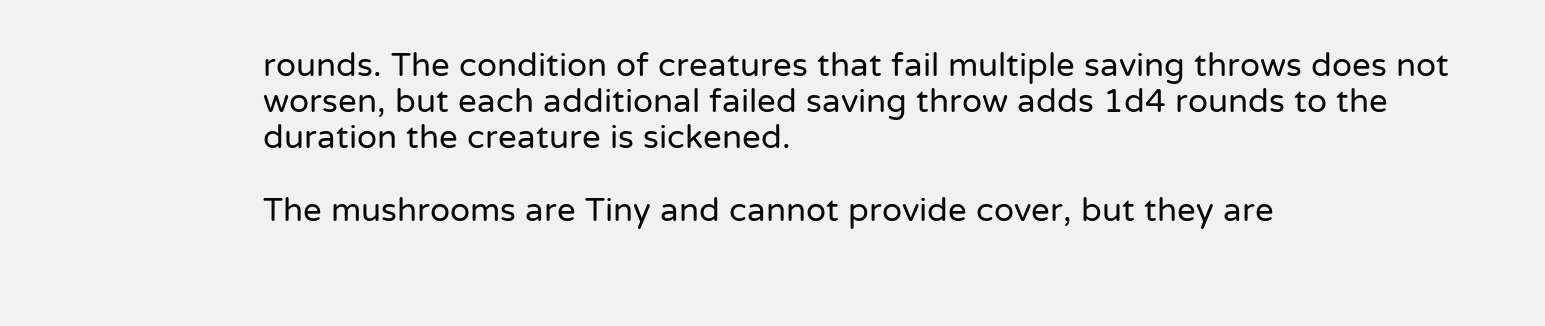rounds. The condition of creatures that fail multiple saving throws does not worsen, but each additional failed saving throw adds 1d4 rounds to the duration the creature is sickened.

The mushrooms are Tiny and cannot provide cover, but they are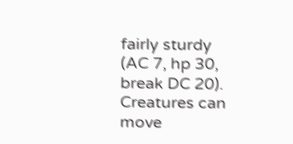fairly sturdy (AC 7, hp 30, break DC 20). Creatures can move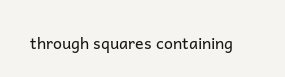through squares containing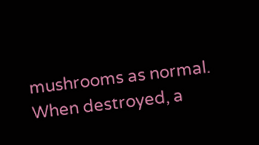mushrooms as normal. When destroyed, a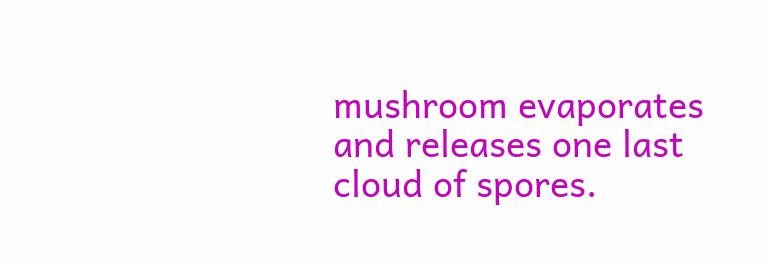mushroom evaporates and releases one last cloud of spores.